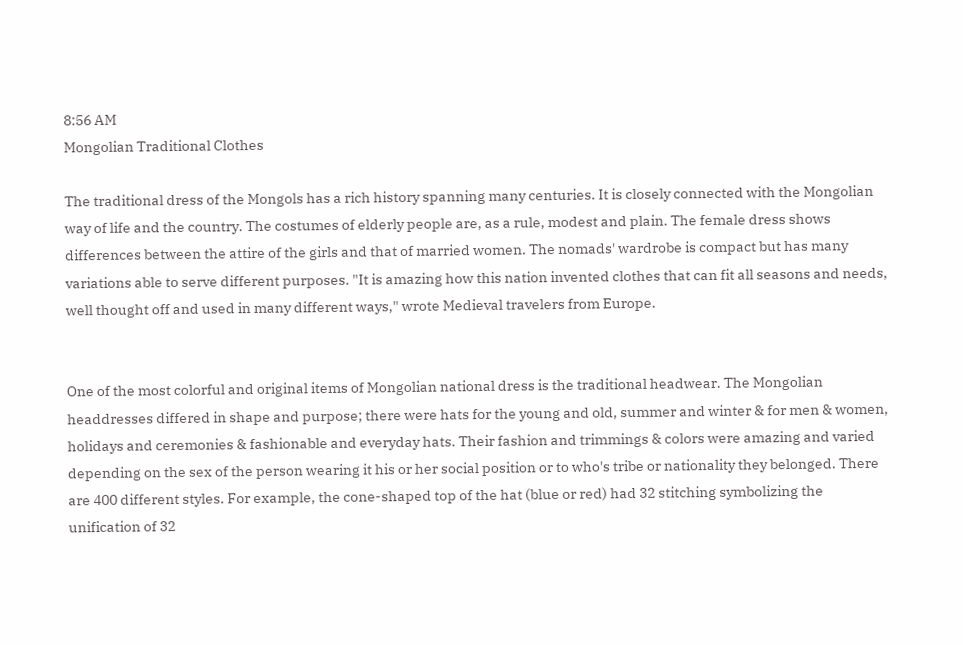8:56 AM
Mongolian Traditional Clothes

The traditional dress of the Mongols has a rich history spanning many centuries. It is closely connected with the Mongolian way of life and the country. The costumes of elderly people are, as a rule, modest and plain. The female dress shows differences between the attire of the girls and that of married women. The nomads' wardrobe is compact but has many variations able to serve different purposes. "It is amazing how this nation invented clothes that can fit all seasons and needs, well thought off and used in many different ways," wrote Medieval travelers from Europe.


One of the most colorful and original items of Mongolian national dress is the traditional headwear. The Mongolian headdresses differed in shape and purpose; there were hats for the young and old, summer and winter & for men & women, holidays and ceremonies & fashionable and everyday hats. Their fashion and trimmings & colors were amazing and varied depending on the sex of the person wearing it his or her social position or to who's tribe or nationality they belonged. There are 400 different styles. For example, the cone-shaped top of the hat (blue or red) had 32 stitching symbolizing the unification of 32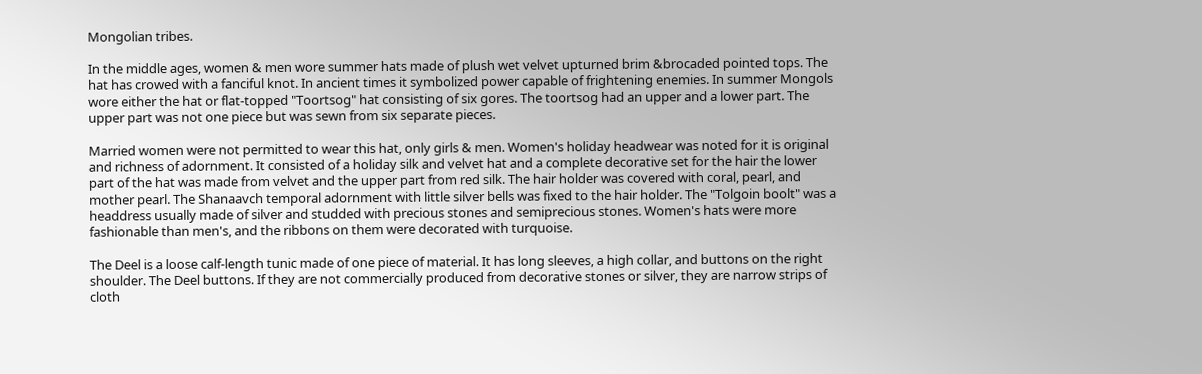Mongolian tribes.

In the middle ages, women & men wore summer hats made of plush wet velvet upturned brim &brocaded pointed tops. The hat has crowed with a fanciful knot. In ancient times it symbolized power capable of frightening enemies. In summer Mongols wore either the hat or flat-topped "Toortsog" hat consisting of six gores. The toortsog had an upper and a lower part. The upper part was not one piece but was sewn from six separate pieces.

Married women were not permitted to wear this hat, only girls & men. Women's holiday headwear was noted for it is original and richness of adornment. It consisted of a holiday silk and velvet hat and a complete decorative set for the hair the lower part of the hat was made from velvet and the upper part from red silk. The hair holder was covered with coral, pearl, and mother pearl. The Shanaavch temporal adornment with little silver bells was fixed to the hair holder. The "Tolgoin boolt" was a headdress usually made of silver and studded with precious stones and semiprecious stones. Women's hats were more fashionable than men's, and the ribbons on them were decorated with turquoise.

The Deel is a loose calf-length tunic made of one piece of material. It has long sleeves, a high collar, and buttons on the right shoulder. The Deel buttons. If they are not commercially produced from decorative stones or silver, they are narrow strips of cloth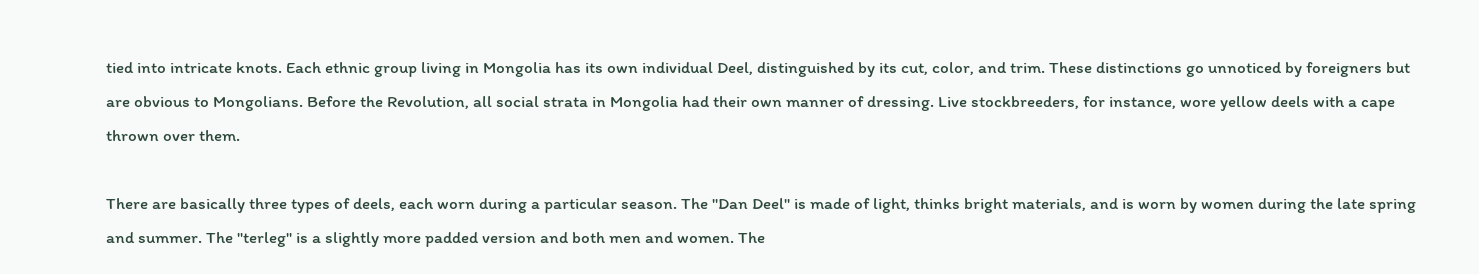tied into intricate knots. Each ethnic group living in Mongolia has its own individual Deel, distinguished by its cut, color, and trim. These distinctions go unnoticed by foreigners but are obvious to Mongolians. Before the Revolution, all social strata in Mongolia had their own manner of dressing. Live stockbreeders, for instance, wore yellow deels with a cape thrown over them.

There are basically three types of deels, each worn during a particular season. The "Dan Deel" is made of light, thinks bright materials, and is worn by women during the late spring and summer. The "terleg" is a slightly more padded version and both men and women. The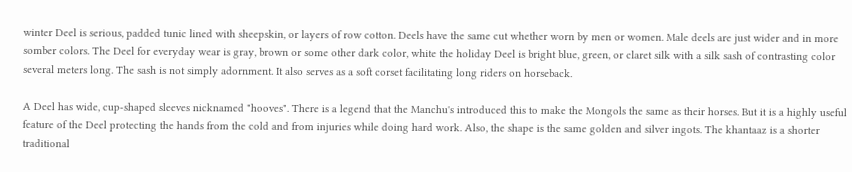winter Deel is serious, padded tunic lined with sheepskin, or layers of row cotton. Deels have the same cut whether worn by men or women. Male deels are just wider and in more somber colors. The Deel for everyday wear is gray, brown or some other dark color, white the holiday Deel is bright blue, green, or claret silk with a silk sash of contrasting color several meters long. The sash is not simply adornment. It also serves as a soft corset facilitating long riders on horseback.

A Deel has wide, cup-shaped sleeves nicknamed "hooves". There is a legend that the Manchu's introduced this to make the Mongols the same as their horses. But it is a highly useful feature of the Deel protecting the hands from the cold and from injuries while doing hard work. Also, the shape is the same golden and silver ingots. The khantaaz is a shorter traditional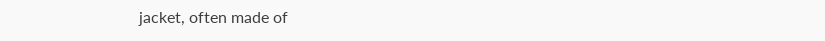jacket, often made of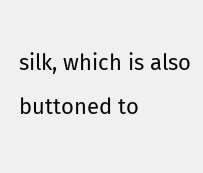silk, which is also buttoned to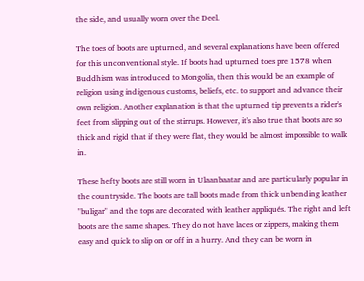the side, and usually worn over the Deel.

The toes of boots are upturned, and several explanations have been offered for this unconventional style. If boots had upturned toes pre 1578 when Buddhism was introduced to Mongolia, then this would be an example of religion using indigenous customs, beliefs, etc. to support and advance their own religion. Another explanation is that the upturned tip prevents a rider's feet from slipping out of the stirrups. However, it's also true that boots are so thick and rigid that if they were flat, they would be almost impossible to walk in.

These hefty boots are still worn in Ulaanbaatar and are particularly popular in the countryside. The boots are tall boots made from thick unbending leather "buligar" and the tops are decorated with leather appliqués. The right and left boots are the same shapes. They do not have laces or zippers, making them easy and quick to slip on or off in a hurry. And they can be worn in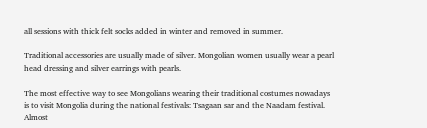all sessions with thick felt socks added in winter and removed in summer.

Traditional accessories are usually made of silver. Mongolian women usually wear a pearl head dressing and silver earrings with pearls.

The most effective way to see Mongolians wearing their traditional costumes nowadays is to visit Mongolia during the national festivals: Tsagaan sar and the Naadam festival. Almost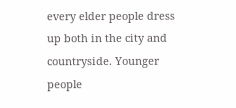every elder people dress up both in the city and countryside. Younger people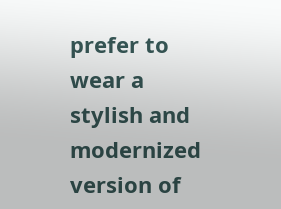prefer to wear a stylish and modernized version of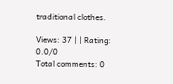traditional clothes.

Views: 37 | | Rating: 0.0/0
Total comments: 0